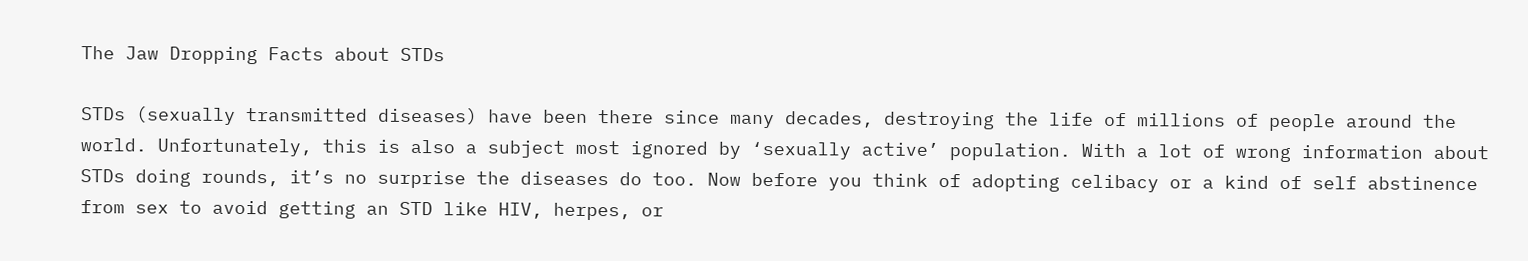The Jaw Dropping Facts about STDs

STDs (sexually transmitted diseases) have been there since many decades, destroying the life of millions of people around the world. Unfortunately, this is also a subject most ignored by ‘sexually active’ population. With a lot of wrong information about STDs doing rounds, it’s no surprise the diseases do too. Now before you think of adopting celibacy or a kind of self abstinence from sex to avoid getting an STD like HIV, herpes, or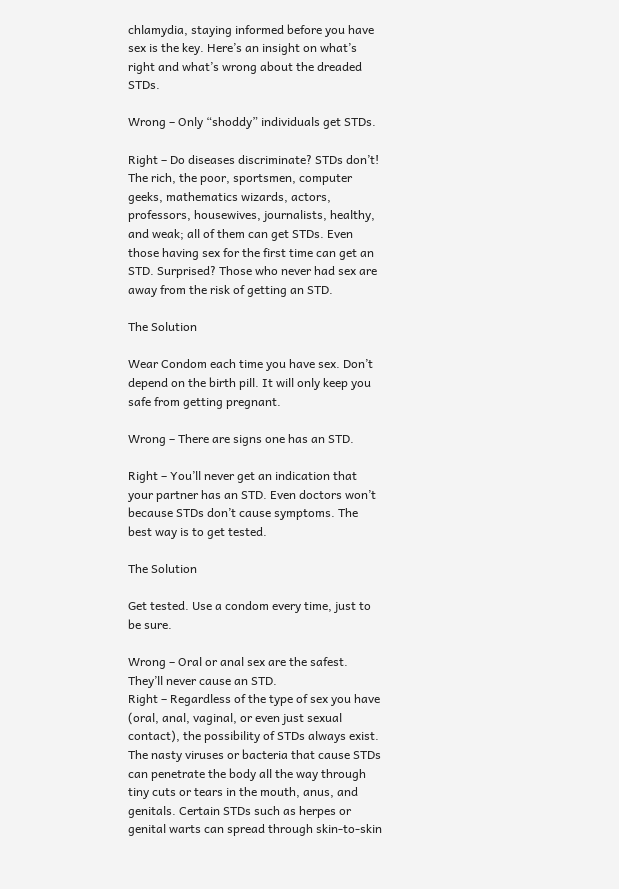chlamydia, staying informed before you have sex is the key. Here’s an insight on what’s right and what’s wrong about the dreaded STDs.

Wrong – Only “shoddy” individuals get STDs.

Right – Do diseases discriminate? STDs don’t! The rich, the poor, sportsmen, computer geeks, mathematics wizards, actors, professors, housewives, journalists, healthy, and weak; all of them can get STDs. Even those having sex for the first time can get an STD. Surprised? Those who never had sex are away from the risk of getting an STD.

The Solution

Wear Condom each time you have sex. Don’t depend on the birth pill. It will only keep you safe from getting pregnant.

Wrong – There are signs one has an STD.

Right – You’ll never get an indication that your partner has an STD. Even doctors won’t because STDs don’t cause symptoms. The best way is to get tested.

The Solution

Get tested. Use a condom every time, just to be sure.

Wrong – Oral or anal sex are the safest. They’ll never cause an STD.
Right – Regardless of the type of sex you have (oral, anal, vaginal, or even just sexual contact), the possibility of STDs always exist. The nasty viruses or bacteria that cause STDs can penetrate the body all the way through tiny cuts or tears in the mouth, anus, and genitals. Certain STDs such as herpes or genital warts can spread through skin-to-skin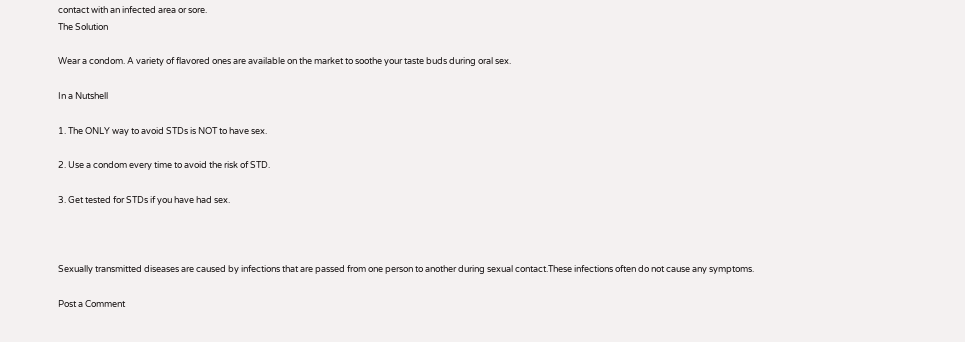contact with an infected area or sore.
The Solution

Wear a condom. A variety of flavored ones are available on the market to soothe your taste buds during oral sex.

In a Nutshell

1. The ONLY way to avoid STDs is NOT to have sex.

2. Use a condom every time to avoid the risk of STD.

3. Get tested for STDs if you have had sex.



Sexually transmitted diseases are caused by infections that are passed from one person to another during sexual contact.These infections often do not cause any symptoms.

Post a Comment